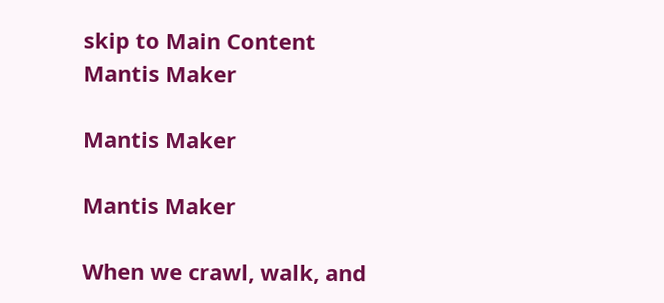skip to Main Content
Mantis Maker

Mantis Maker

Mantis Maker

When we crawl, walk, and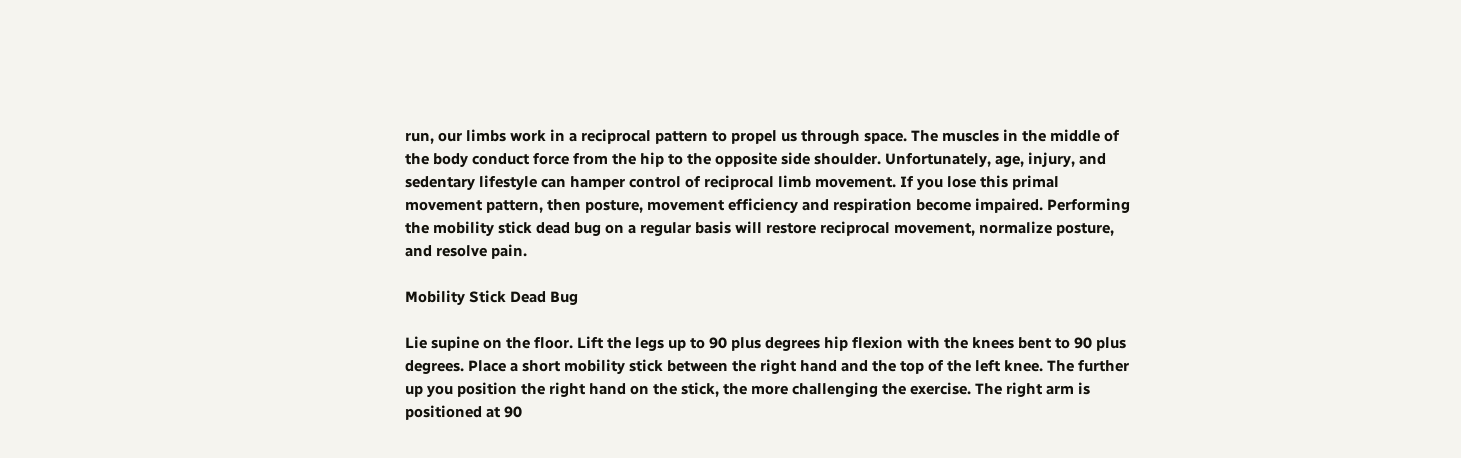run, our limbs work in a reciprocal pattern to propel us through space. The muscles in the middle of the body conduct force from the hip to the opposite side shoulder. Unfortunately, age, injury, and sedentary lifestyle can hamper control of reciprocal limb movement. If you lose this primal movement pattern, then posture, movement efficiency and respiration become impaired. Performing the mobility stick dead bug on a regular basis will restore reciprocal movement, normalize posture, and resolve pain.

Mobility Stick Dead Bug

Lie supine on the floor. Lift the legs up to 90 plus degrees hip flexion with the knees bent to 90 plus degrees. Place a short mobility stick between the right hand and the top of the left knee. The further up you position the right hand on the stick, the more challenging the exercise. The right arm is positioned at 90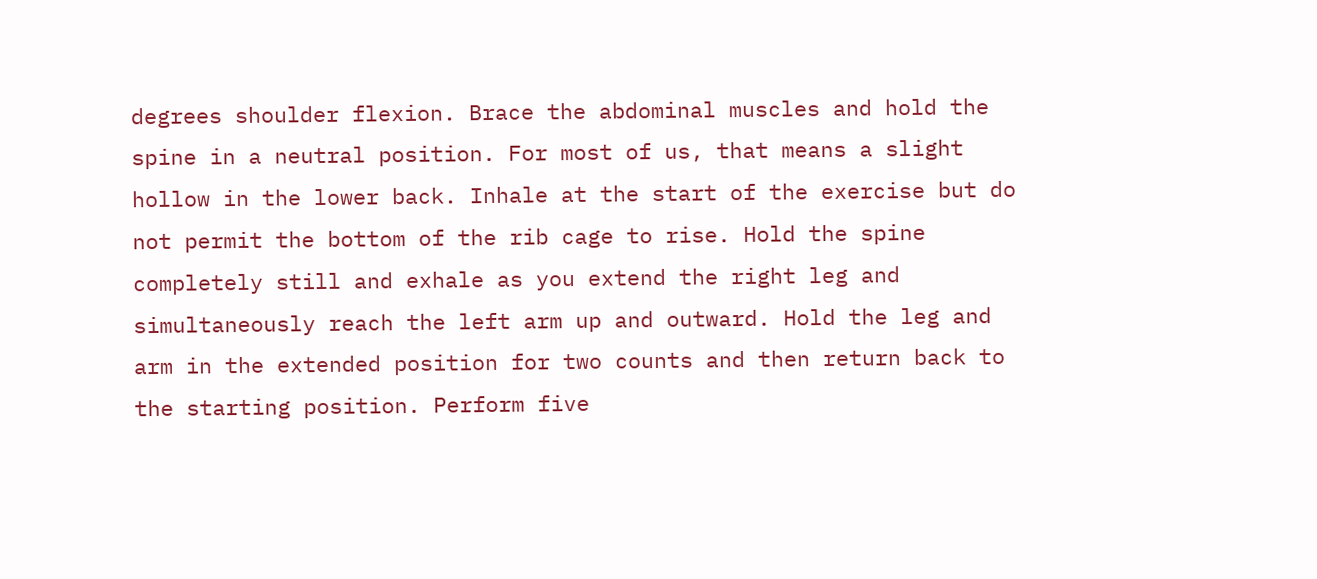degrees shoulder flexion. Brace the abdominal muscles and hold the spine in a neutral position. For most of us, that means a slight hollow in the lower back. Inhale at the start of the exercise but do not permit the bottom of the rib cage to rise. Hold the spine completely still and exhale as you extend the right leg and simultaneously reach the left arm up and outward. Hold the leg and arm in the extended position for two counts and then return back to the starting position. Perform five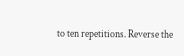to ten repetitions. Reverse the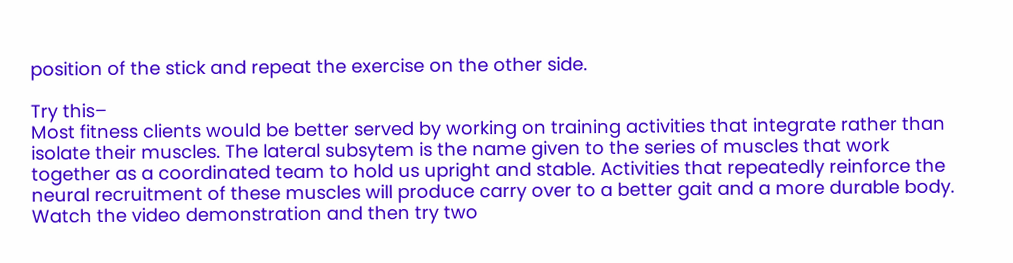position of the stick and repeat the exercise on the other side.

Try this–
Most fitness clients would be better served by working on training activities that integrate rather than isolate their muscles. The lateral subsytem is the name given to the series of muscles that work together as a coordinated team to hold us upright and stable. Activities that repeatedly reinforce the neural recruitment of these muscles will produce carry over to a better gait and a more durable body. Watch the video demonstration and then try two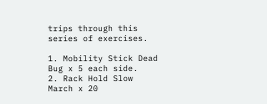trips through this series of exercises.

1. Mobility Stick Dead Bug x 5 each side.
2. Rack Hold Slow March x 20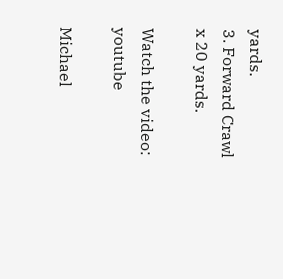yards.
3. Forward Crawl x 20 yards.

Watch the video: youtube

Michael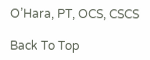O’Hara, PT, OCS, CSCS

Back To Top